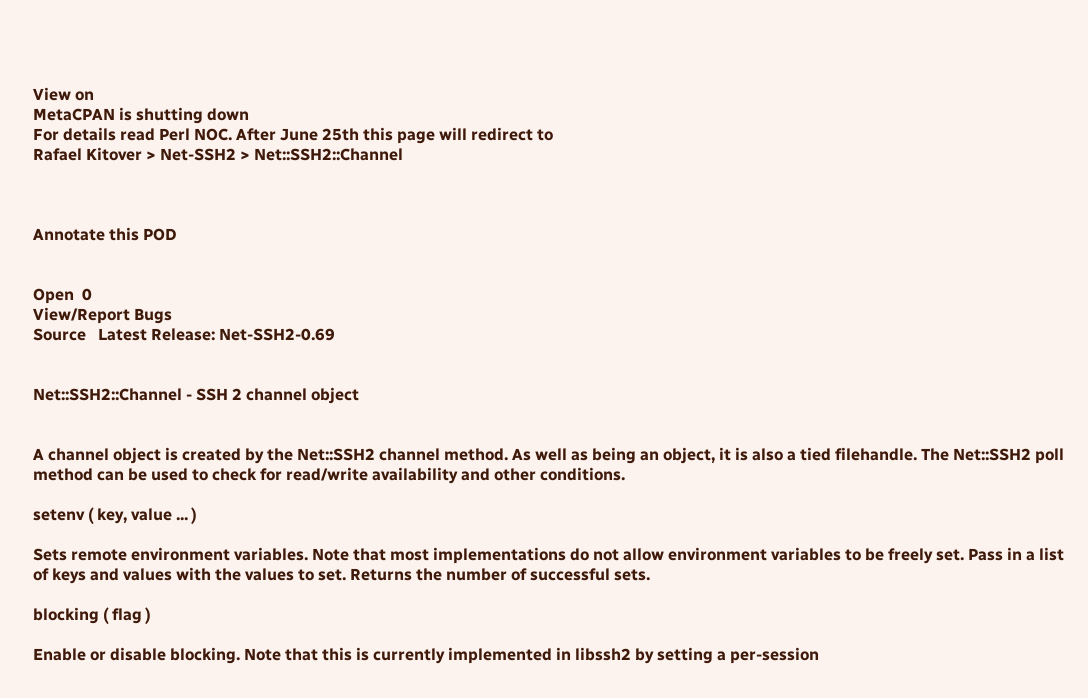View on
MetaCPAN is shutting down
For details read Perl NOC. After June 25th this page will redirect to
Rafael Kitover > Net-SSH2 > Net::SSH2::Channel



Annotate this POD


Open  0
View/Report Bugs
Source   Latest Release: Net-SSH2-0.69


Net::SSH2::Channel - SSH 2 channel object


A channel object is created by the Net::SSH2 channel method. As well as being an object, it is also a tied filehandle. The Net::SSH2 poll method can be used to check for read/write availability and other conditions.

setenv ( key, value ... )

Sets remote environment variables. Note that most implementations do not allow environment variables to be freely set. Pass in a list of keys and values with the values to set. Returns the number of successful sets.

blocking ( flag )

Enable or disable blocking. Note that this is currently implemented in libssh2 by setting a per-session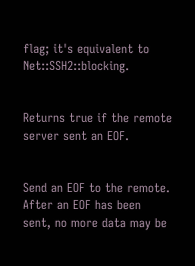flag; it's equivalent to Net::SSH2::blocking.


Returns true if the remote server sent an EOF.


Send an EOF to the remote. After an EOF has been sent, no more data may be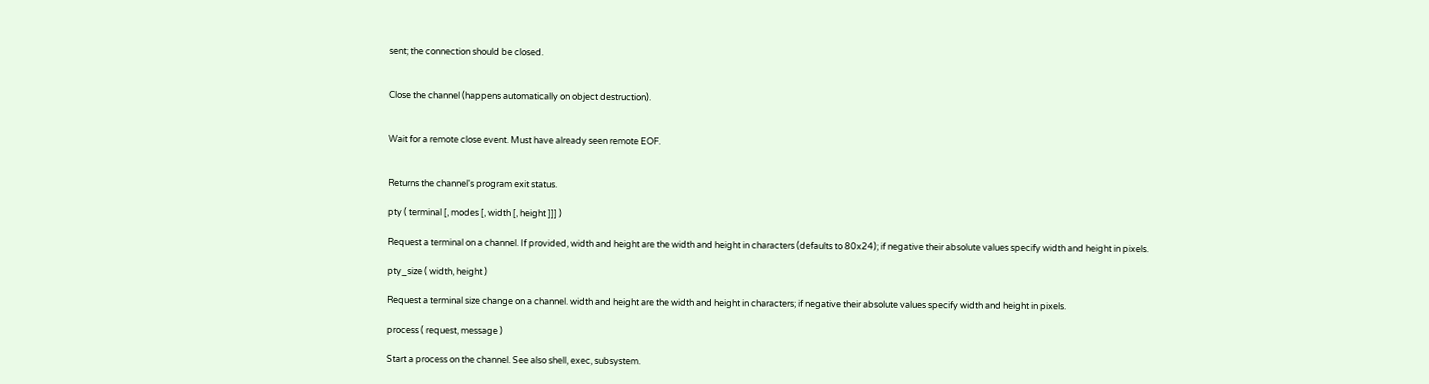sent; the connection should be closed.


Close the channel (happens automatically on object destruction).


Wait for a remote close event. Must have already seen remote EOF.


Returns the channel's program exit status.

pty ( terminal [, modes [, width [, height ]]] )

Request a terminal on a channel. If provided, width and height are the width and height in characters (defaults to 80x24); if negative their absolute values specify width and height in pixels.

pty_size ( width, height )

Request a terminal size change on a channel. width and height are the width and height in characters; if negative their absolute values specify width and height in pixels.

process ( request, message )

Start a process on the channel. See also shell, exec, subsystem.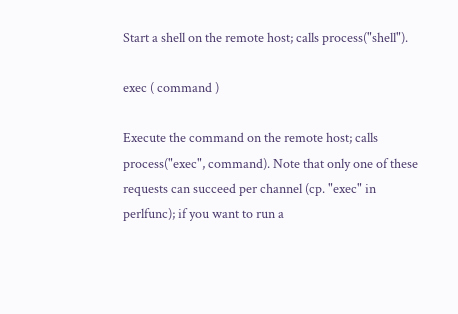Start a shell on the remote host; calls process("shell").

exec ( command )

Execute the command on the remote host; calls process("exec", command). Note that only one of these requests can succeed per channel (cp. "exec" in perlfunc); if you want to run a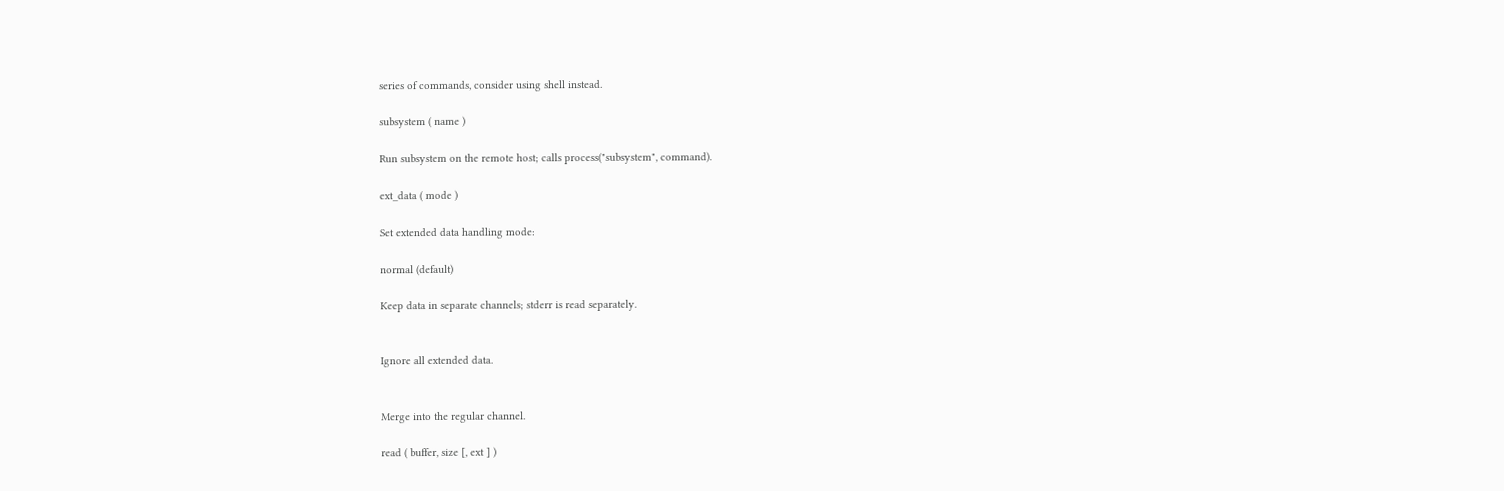series of commands, consider using shell instead.

subsystem ( name )

Run subsystem on the remote host; calls process("subsystem", command).

ext_data ( mode )

Set extended data handling mode:

normal (default)

Keep data in separate channels; stderr is read separately.


Ignore all extended data.


Merge into the regular channel.

read ( buffer, size [, ext ] )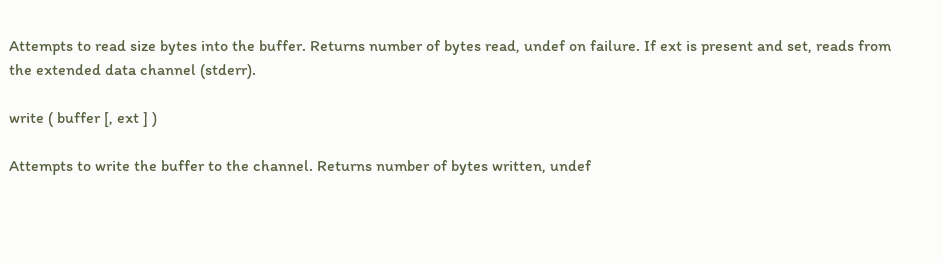Attempts to read size bytes into the buffer. Returns number of bytes read, undef on failure. If ext is present and set, reads from the extended data channel (stderr).

write ( buffer [, ext ] )

Attempts to write the buffer to the channel. Returns number of bytes written, undef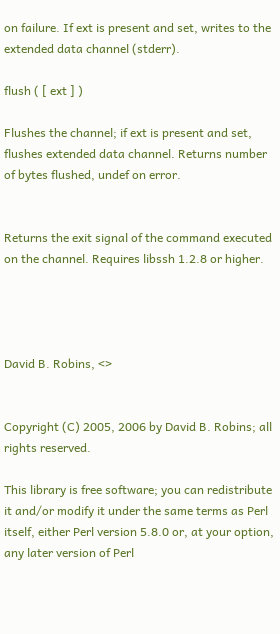on failure. If ext is present and set, writes to the extended data channel (stderr).

flush ( [ ext ] )

Flushes the channel; if ext is present and set, flushes extended data channel. Returns number of bytes flushed, undef on error.


Returns the exit signal of the command executed on the channel. Requires libssh 1.2.8 or higher.




David B. Robins, <>


Copyright (C) 2005, 2006 by David B. Robins; all rights reserved.

This library is free software; you can redistribute it and/or modify it under the same terms as Perl itself, either Perl version 5.8.0 or, at your option, any later version of Perl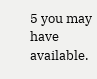5 you may have available.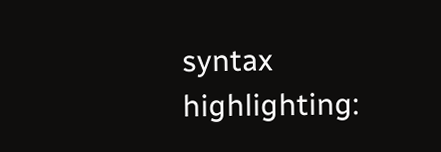syntax highlighting: